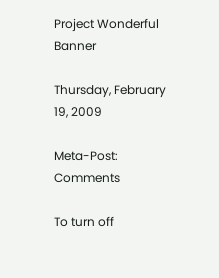Project Wonderful Banner

Thursday, February 19, 2009

Meta-Post: Comments

To turn off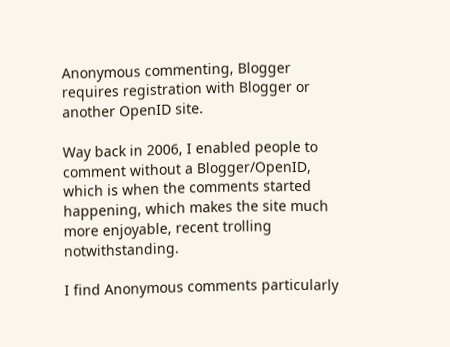Anonymous commenting, Blogger requires registration with Blogger or another OpenID site.

Way back in 2006, I enabled people to comment without a Blogger/OpenID, which is when the comments started happening, which makes the site much more enjoyable, recent trolling notwithstanding.

I find Anonymous comments particularly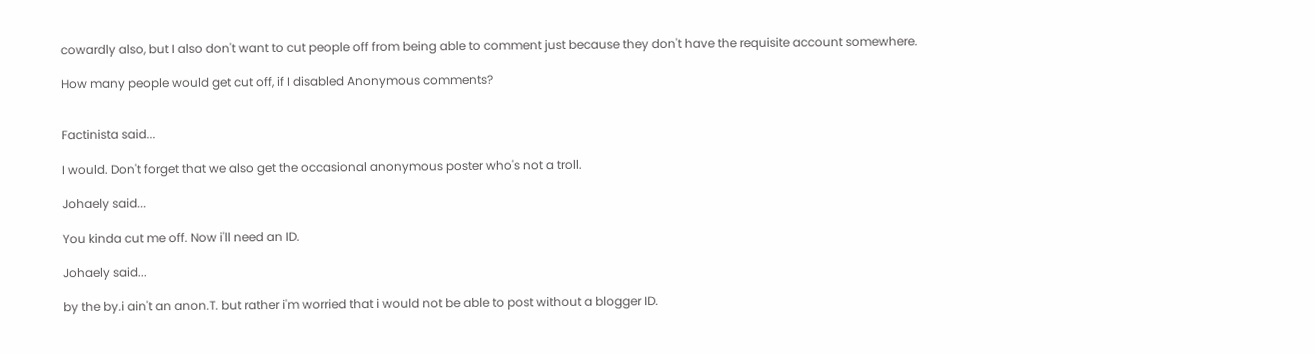cowardly also, but I also don't want to cut people off from being able to comment just because they don't have the requisite account somewhere.

How many people would get cut off, if I disabled Anonymous comments?


Factinista said...

I would. Don't forget that we also get the occasional anonymous poster who's not a troll.

Johaely said...

You kinda cut me off. Now i'll need an ID.

Johaely said...

by the by.i ain't an anon.T. but rather i'm worried that i would not be able to post without a blogger ID.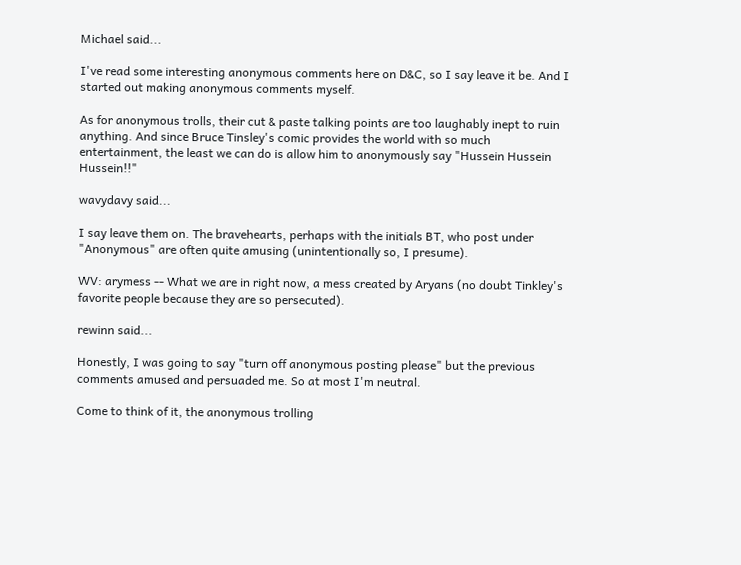Michael said...

I've read some interesting anonymous comments here on D&C, so I say leave it be. And I started out making anonymous comments myself.

As for anonymous trolls, their cut & paste talking points are too laughably inept to ruin anything. And since Bruce Tinsley's comic provides the world with so much entertainment, the least we can do is allow him to anonymously say "Hussein Hussein Hussein!!"

wavydavy said...

I say leave them on. The bravehearts, perhaps with the initials BT, who post under "Anonymous" are often quite amusing (unintentionally so, I presume).

WV: arymess -- What we are in right now, a mess created by Aryans (no doubt Tinkley's favorite people because they are so persecuted).

rewinn said...

Honestly, I was going to say "turn off anonymous posting please" but the previous comments amused and persuaded me. So at most I'm neutral.

Come to think of it, the anonymous trolling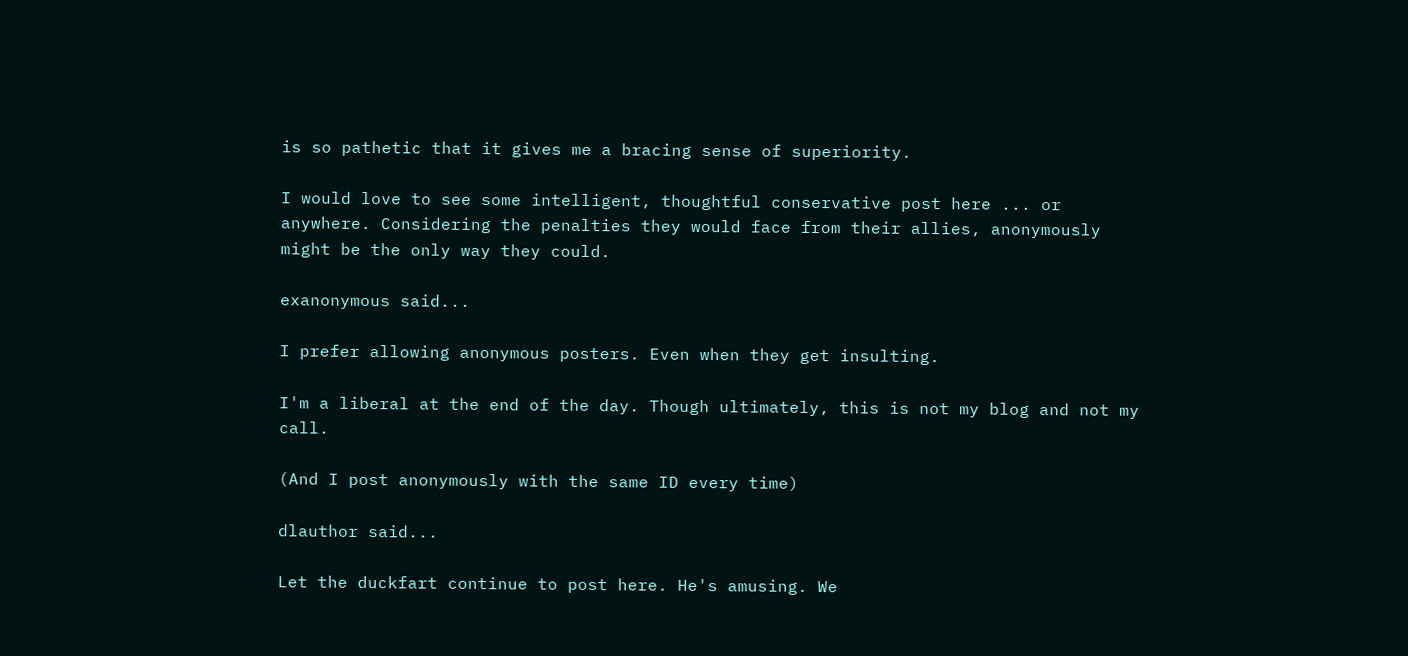is so pathetic that it gives me a bracing sense of superiority.

I would love to see some intelligent, thoughtful conservative post here ... or anywhere. Considering the penalties they would face from their allies, anonymously might be the only way they could.

exanonymous said...

I prefer allowing anonymous posters. Even when they get insulting.

I'm a liberal at the end of the day. Though ultimately, this is not my blog and not my call.

(And I post anonymously with the same ID every time)

dlauthor said...

Let the duckfart continue to post here. He's amusing. We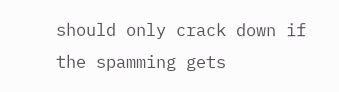should only crack down if the spamming gets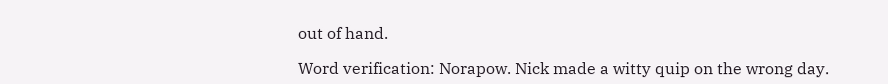out of hand.

Word verification: Norapow. Nick made a witty quip on the wrong day.